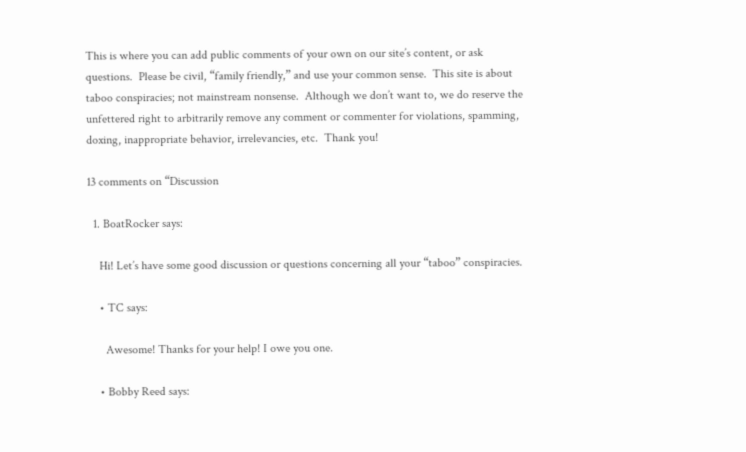This is where you can add public comments of your own on our site’s content, or ask questions.  Please be civil, “family friendly,” and use your common sense.  This site is about taboo conspiracies; not mainstream nonsense.  Although we don’t want to, we do reserve the unfettered right to arbitrarily remove any comment or commenter for violations, spamming, doxing, inappropriate behavior, irrelevancies, etc.  Thank you!

13 comments on “Discussion

  1. BoatRocker says:

    Hi! Let’s have some good discussion or questions concerning all your “taboo” conspiracies.

    • TC says:

      Awesome! Thanks for your help! I owe you one.

    • Bobby Reed says: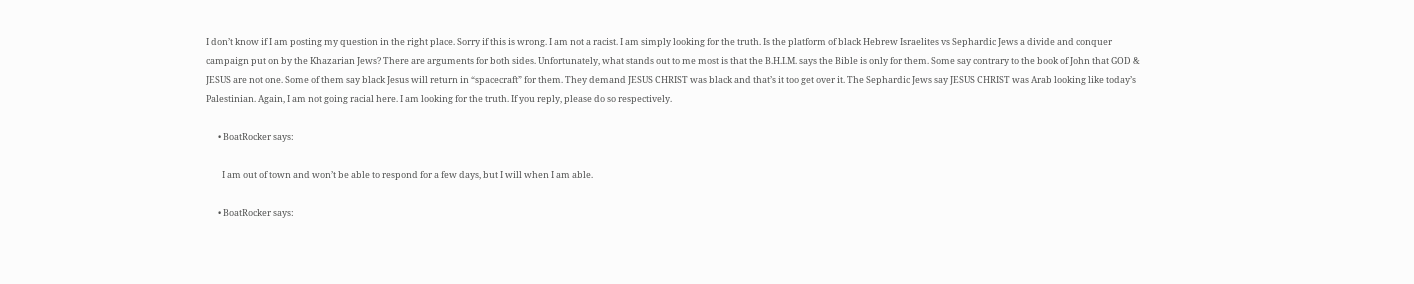I don’t know if I am posting my question in the right place. Sorry if this is wrong. I am not a racist. I am simply looking for the truth. Is the platform of black Hebrew Israelites vs Sephardic Jews a divide and conquer campaign put on by the Khazarian Jews? There are arguments for both sides. Unfortunately, what stands out to me most is that the B.H.I.M. says the Bible is only for them. Some say contrary to the book of John that GOD & JESUS are not one. Some of them say black Jesus will return in “spacecraft” for them. They demand JESUS CHRIST was black and that’s it too get over it. The Sephardic Jews say JESUS CHRIST was Arab looking like today’s Palestinian. Again, I am not going racial here. I am looking for the truth. If you reply, please do so respectively.

      • BoatRocker says:

        I am out of town and won’t be able to respond for a few days, but I will when I am able.

      • BoatRocker says: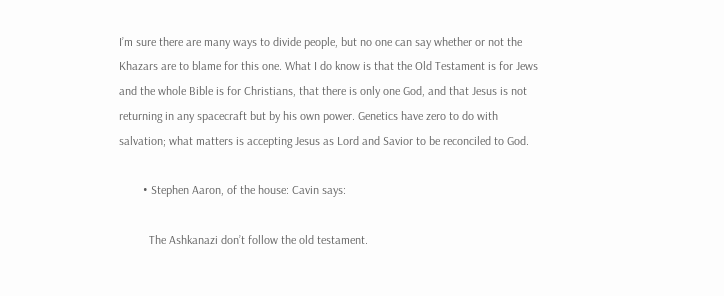I’m sure there are many ways to divide people, but no one can say whether or not the Khazars are to blame for this one. What I do know is that the Old Testament is for Jews and the whole Bible is for Christians, that there is only one God, and that Jesus is not returning in any spacecraft but by his own power. Genetics have zero to do with salvation; what matters is accepting Jesus as Lord and Savior to be reconciled to God.

        • Stephen Aaron, of the house: Cavin says:

          The Ashkanazi don’t follow the old testament.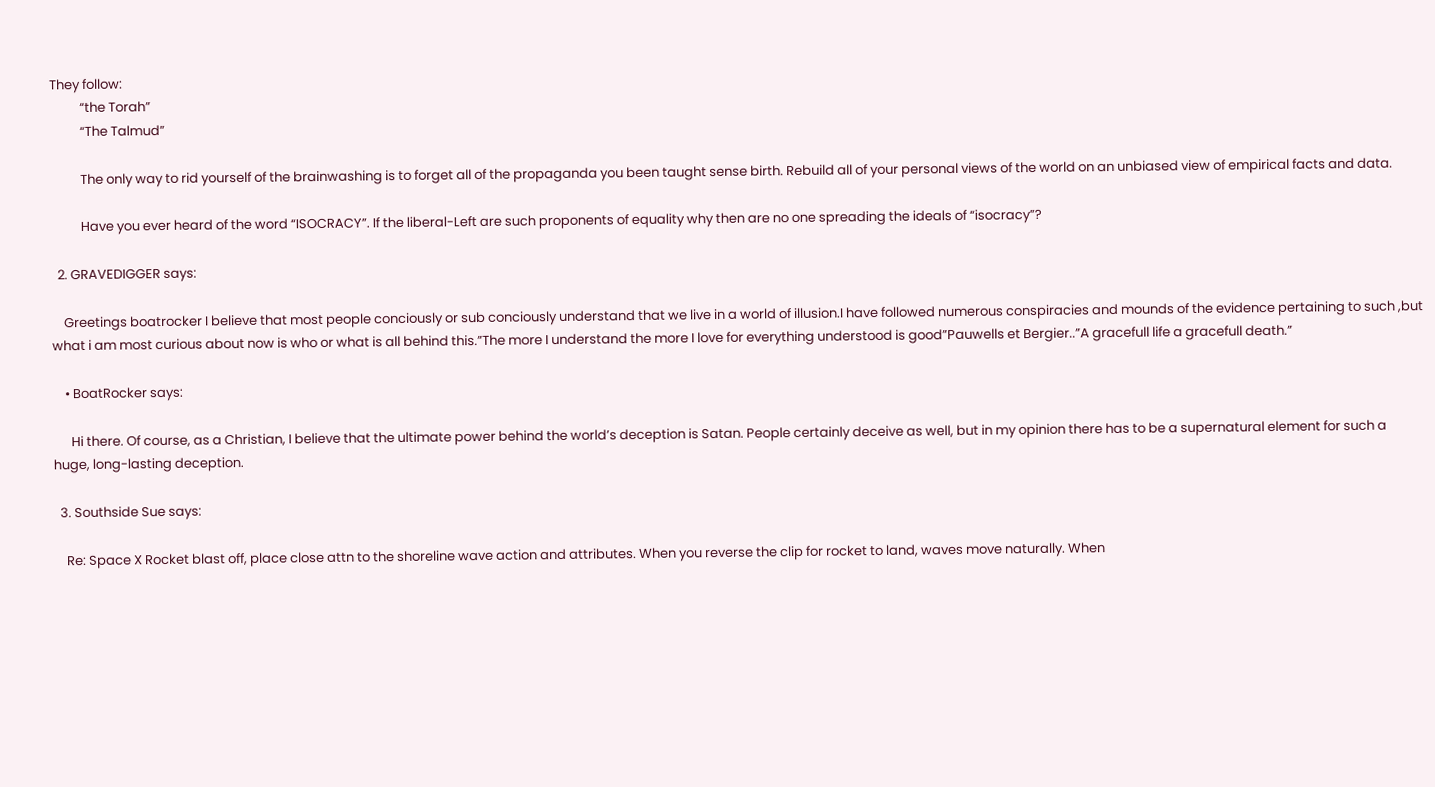They follow:
          “the Torah”
          “The Talmud”

          The only way to rid yourself of the brainwashing is to forget all of the propaganda you been taught sense birth. Rebuild all of your personal views of the world on an unbiased view of empirical facts and data.

          Have you ever heard of the word “ISOCRACY”. If the liberal-Left are such proponents of equality why then are no one spreading the ideals of “isocracy”?

  2. GRAVEDIGGER says:

    Greetings boatrocker I believe that most people conciously or sub conciously understand that we live in a world of illusion.I have followed numerous conspiracies and mounds of the evidence pertaining to such ,but what i am most curious about now is who or what is all behind this.”The more I understand the more I love for everything understood is good”Pauwells et Bergier..”A gracefull life a gracefull death.”

    • BoatRocker says:

      Hi there. Of course, as a Christian, I believe that the ultimate power behind the world’s deception is Satan. People certainly deceive as well, but in my opinion there has to be a supernatural element for such a huge, long-lasting deception.

  3. Southside Sue says:

    Re: Space X Rocket blast off, place close attn to the shoreline wave action and attributes. When you reverse the clip for rocket to land, waves move naturally. When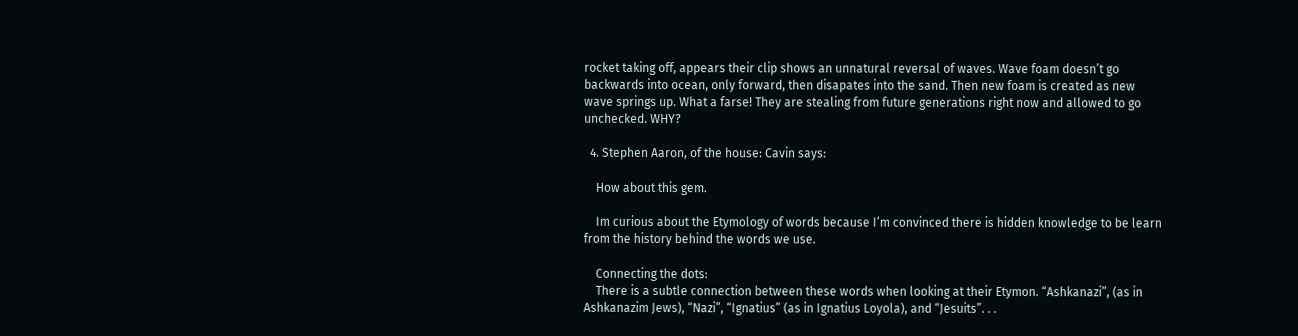rocket taking off, appears their clip shows an unnatural reversal of waves. Wave foam doesn’t go backwards into ocean, only forward, then disapates into the sand. Then new foam is created as new wave springs up. What a farse! They are stealing from future generations right now and allowed to go unchecked. WHY?

  4. Stephen Aaron, of the house: Cavin says:

    How about this gem.

    Im curious about the Etymology of words because I’m convinced there is hidden knowledge to be learn from the history behind the words we use.

    Connecting the dots:
    There is a subtle connection between these words when looking at their Etymon. “Ashkanazi”, (as in Ashkanazim Jews), “Nazi”, “Ignatius” (as in Ignatius Loyola), and “Jesuits”. . .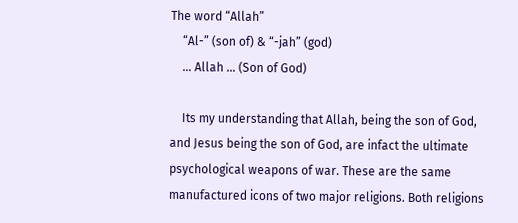The word “Allah”
    “Al-” (son of) & “-jah” (god)
    … Allah … (Son of God)

    Its my understanding that Allah, being the son of God, and Jesus being the son of God, are infact the ultimate psychological weapons of war. These are the same manufactured icons of two major religions. Both religions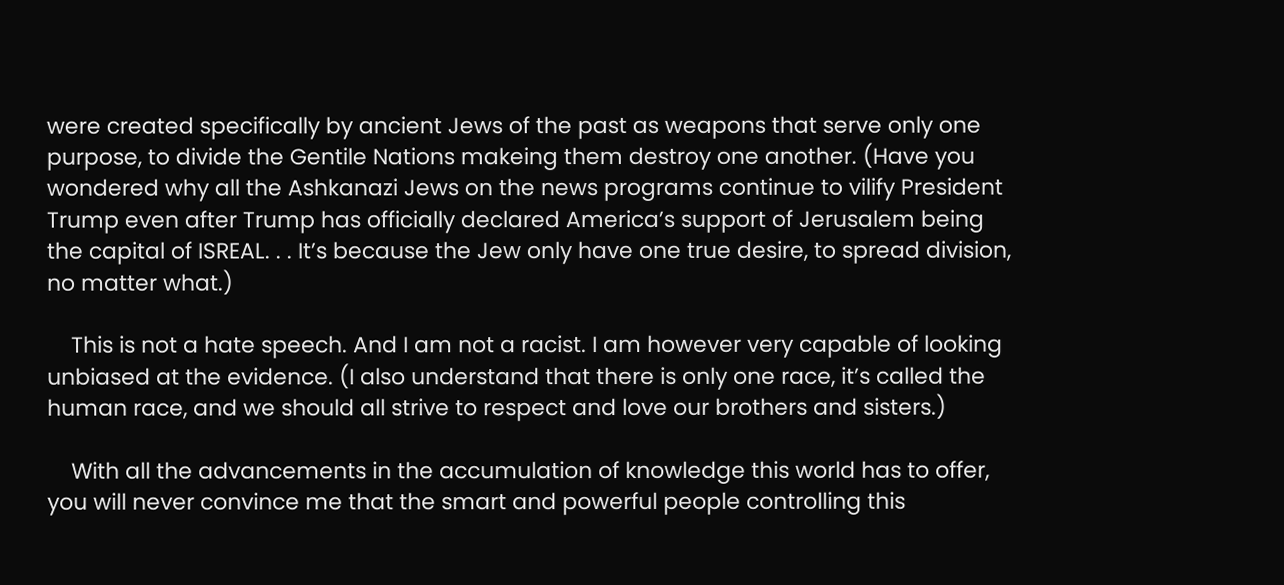were created specifically by ancient Jews of the past as weapons that serve only one purpose, to divide the Gentile Nations makeing them destroy one another. (Have you wondered why all the Ashkanazi Jews on the news programs continue to vilify President Trump even after Trump has officially declared America’s support of Jerusalem being the capital of ISREAL. . . It’s because the Jew only have one true desire, to spread division, no matter what.)

    This is not a hate speech. And I am not a racist. I am however very capable of looking unbiased at the evidence. (I also understand that there is only one race, it’s called the human race, and we should all strive to respect and love our brothers and sisters.)

    With all the advancements in the accumulation of knowledge this world has to offer, you will never convince me that the smart and powerful people controlling this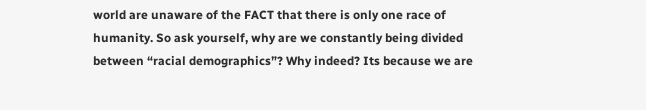world are unaware of the FACT that there is only one race of humanity. So ask yourself, why are we constantly being divided between “racial demographics”? Why indeed? Its because we are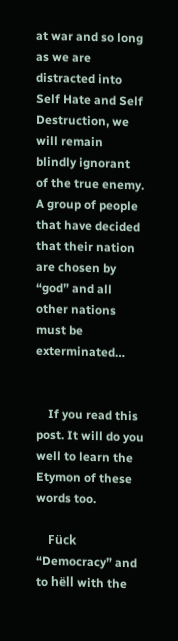at war and so long as we are distracted into Self Hate and Self Destruction, we will remain blindly ignorant of the true enemy. A group of people that have decided that their nation are chosen by “god” and all other nations must be exterminated…


    If you read this post. It will do you well to learn the Etymon of these words too.

    Fück “Democracy” and to hëll with the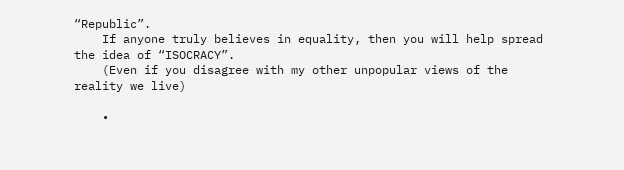“Republic”.
    If anyone truly believes in equality, then you will help spread the idea of “ISOCRACY”.
    (Even if you disagree with my other unpopular views of the reality we live)

    •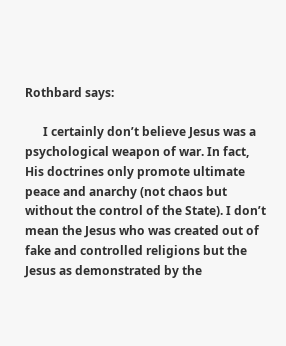Rothbard says:

      I certainly don’t believe Jesus was a psychological weapon of war. In fact, His doctrines only promote ultimate peace and anarchy (not chaos but without the control of the State). I don’t mean the Jesus who was created out of fake and controlled religions but the Jesus as demonstrated by the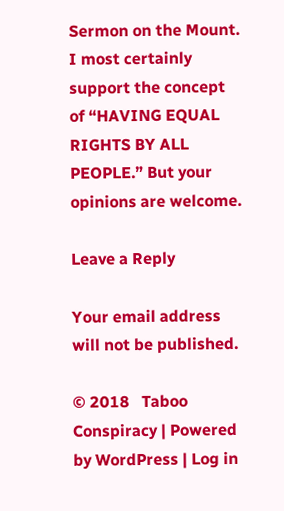Sermon on the Mount. I most certainly support the concept of “HAVING EQUAL RIGHTS BY ALL PEOPLE.” But your opinions are welcome.

Leave a Reply

Your email address will not be published.

© 2018   Taboo Conspiracy | Powered by WordPress | Log in